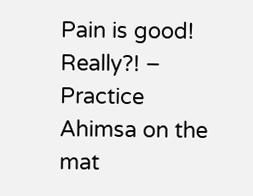Pain is good! Really?! – Practice Ahimsa on the mat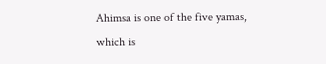Ahimsa is one of the five yamas, which is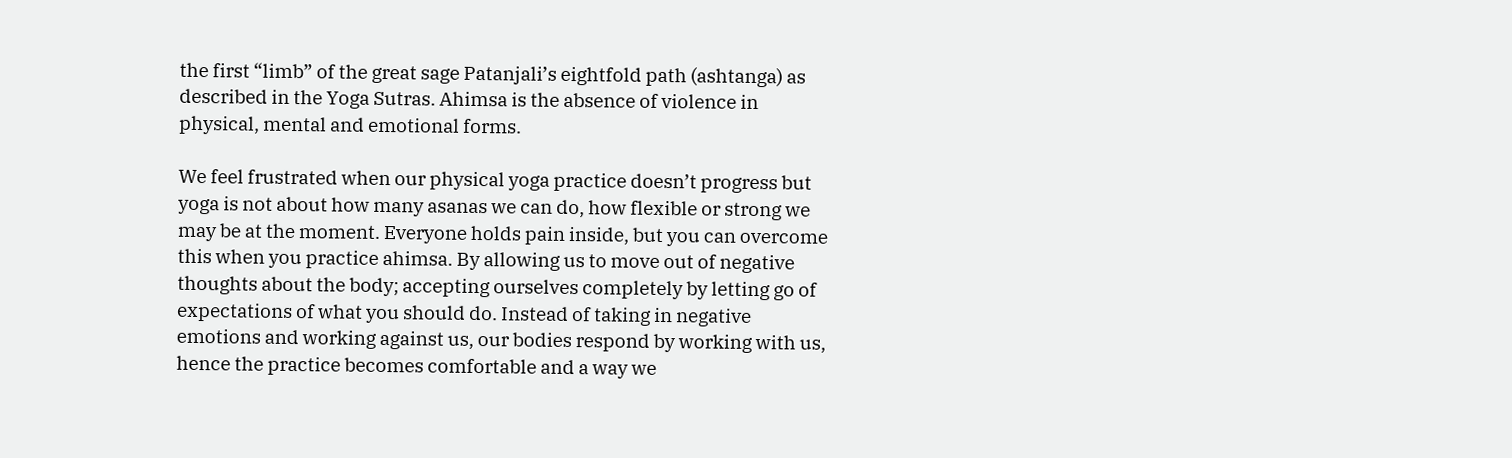the first “limb” of the great sage Patanjali’s eightfold path (ashtanga) as described in the Yoga Sutras. Ahimsa is the absence of violence in physical, mental and emotional forms.

We feel frustrated when our physical yoga practice doesn’t progress but yoga is not about how many asanas we can do, how flexible or strong we may be at the moment. Everyone holds pain inside, but you can overcome this when you practice ahimsa. By allowing us to move out of negative thoughts about the body; accepting ourselves completely by letting go of expectations of what you should do. Instead of taking in negative emotions and working against us, our bodies respond by working with us, hence the practice becomes comfortable and a way we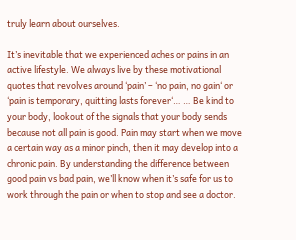truly learn about ourselves.

It’s inevitable that we experienced aches or pains in an active lifestyle. We always live by these motivational quotes that revolves around ‘pain’ – ‘no pain, no gain‘ or ‘pain is temporary, quitting lasts forever‘… … Be kind to your body, lookout of the signals that your body sends because not all pain is good. Pain may start when we move a certain way as a minor pinch, then it may develop into a chronic pain. By understanding the difference between good pain vs bad pain, we’ll know when it’s safe for us to work through the pain or when to stop and see a doctor.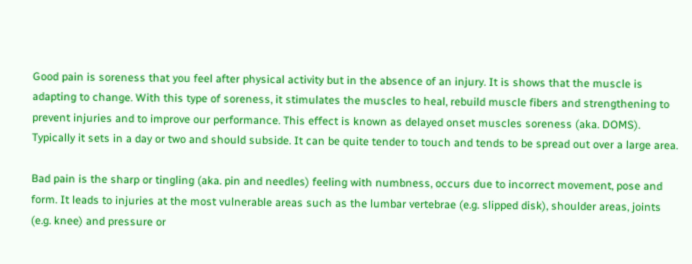Good pain is soreness that you feel after physical activity but in the absence of an injury. It is shows that the muscle is adapting to change. With this type of soreness, it stimulates the muscles to heal, rebuild muscle fibers and strengthening to prevent injuries and to improve our performance. This effect is known as delayed onset muscles soreness (aka. DOMS). Typically it sets in a day or two and should subside. It can be quite tender to touch and tends to be spread out over a large area.

Bad pain is the sharp or tingling (aka. pin and needles) feeling with numbness, occurs due to incorrect movement, pose and form. It leads to injuries at the most vulnerable areas such as the lumbar vertebrae (e.g. slipped disk), shoulder areas, joints (e.g. knee) and pressure or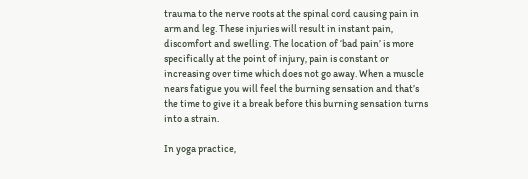trauma to the nerve roots at the spinal cord causing pain in arm and leg. These injuries will result in instant pain, discomfort and swelling. The location of ‘bad pain’ is more specifically at the point of injury, pain is constant or increasing over time which does not go away. When a muscle nears fatigue you will feel the burning sensation and that’s the time to give it a break before this burning sensation turns into a strain.

In yoga practice,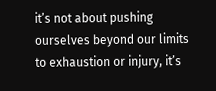it’s not about pushing ourselves beyond our limits to exhaustion or injury, it’s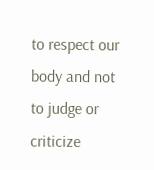to respect our body and not to judge or criticize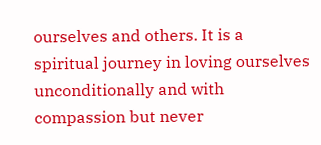ourselves and others. It is a spiritual journey in loving ourselves unconditionally and with compassion but never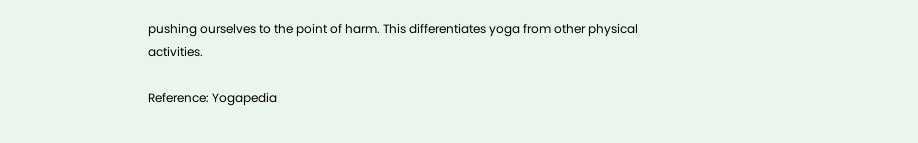pushing ourselves to the point of harm. This differentiates yoga from other physical activities.

Reference: Yogapedia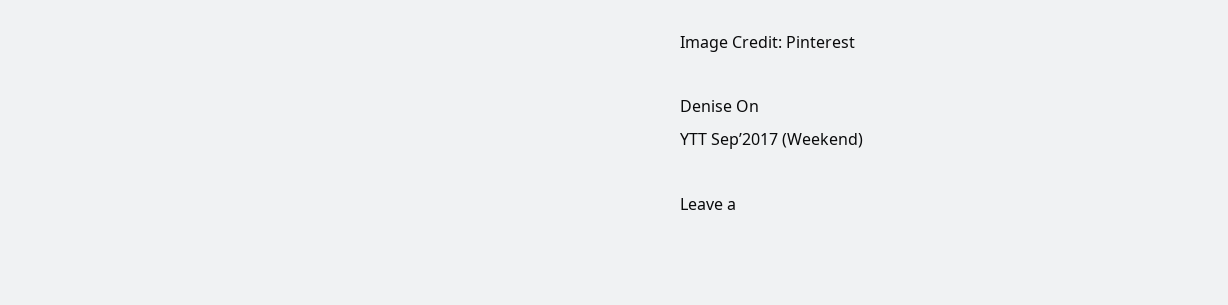Image Credit: Pinterest

Denise On
YTT Sep’2017 (Weekend)

Leave a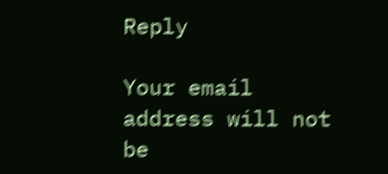Reply

Your email address will not be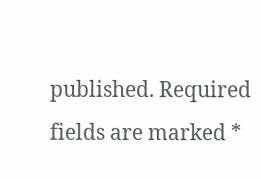published. Required fields are marked *